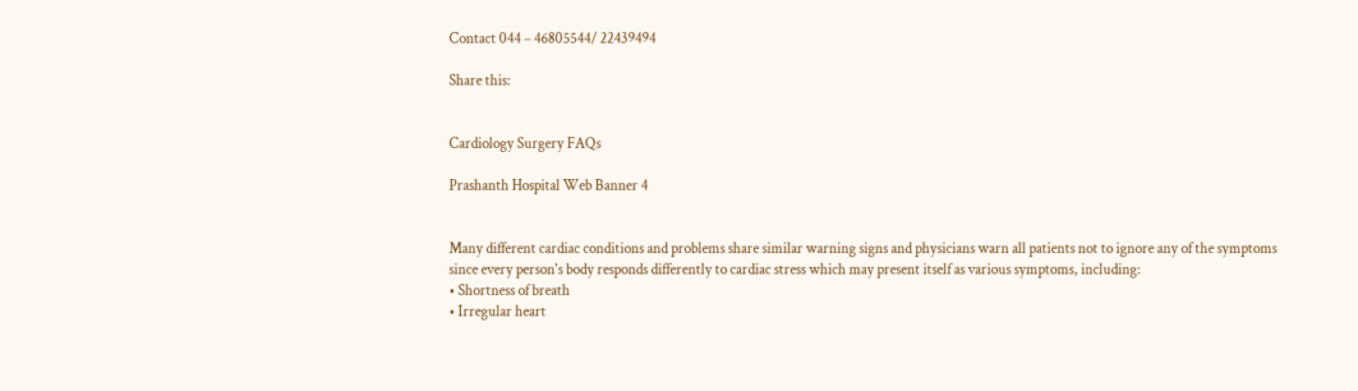Contact 044 – 46805544/ 22439494

Share this:


Cardiology Surgery FAQs

Prashanth Hospital Web Banner 4


Many different cardiac conditions and problems share similar warning signs and physicians warn all patients not to ignore any of the symptoms since every person's body responds differently to cardiac stress which may present itself as various symptoms, including:
• Shortness of breath
• Irregular heart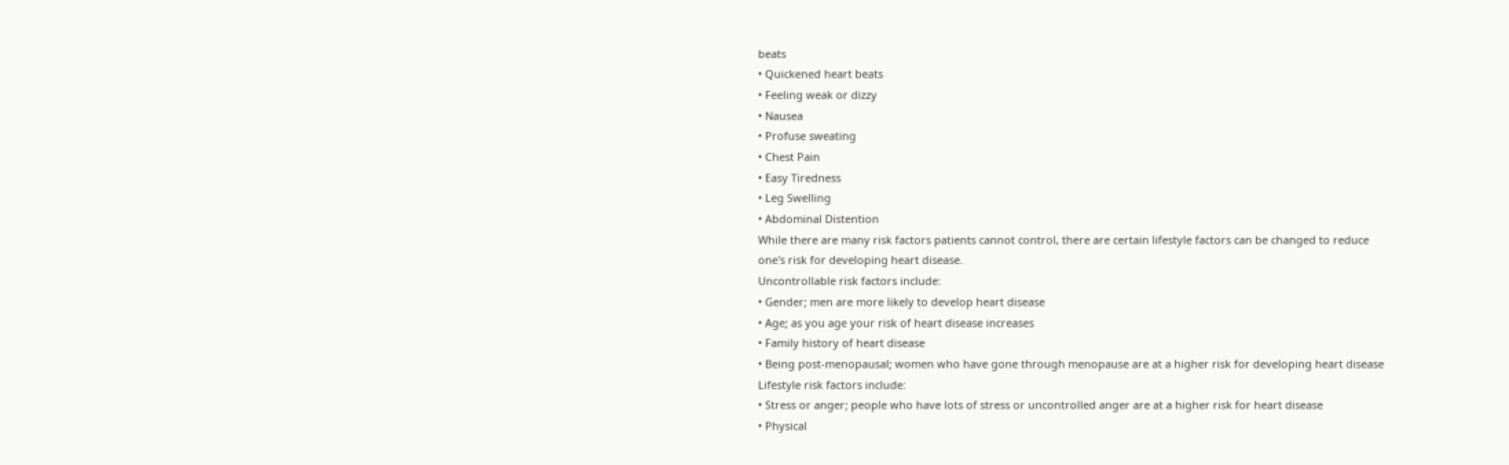beats
• Quickened heart beats
• Feeling weak or dizzy
• Nausea
• Profuse sweating
• Chest Pain
• Easy Tiredness
• Leg Swelling
• Abdominal Distention
While there are many risk factors patients cannot control, there are certain lifestyle factors can be changed to reduce one's risk for developing heart disease.
Uncontrollable risk factors include:
• Gender; men are more likely to develop heart disease
• Age; as you age your risk of heart disease increases
• Family history of heart disease
• Being post-menopausal; women who have gone through menopause are at a higher risk for developing heart disease
Lifestyle risk factors include:
• Stress or anger; people who have lots of stress or uncontrolled anger are at a higher risk for heart disease
• Physical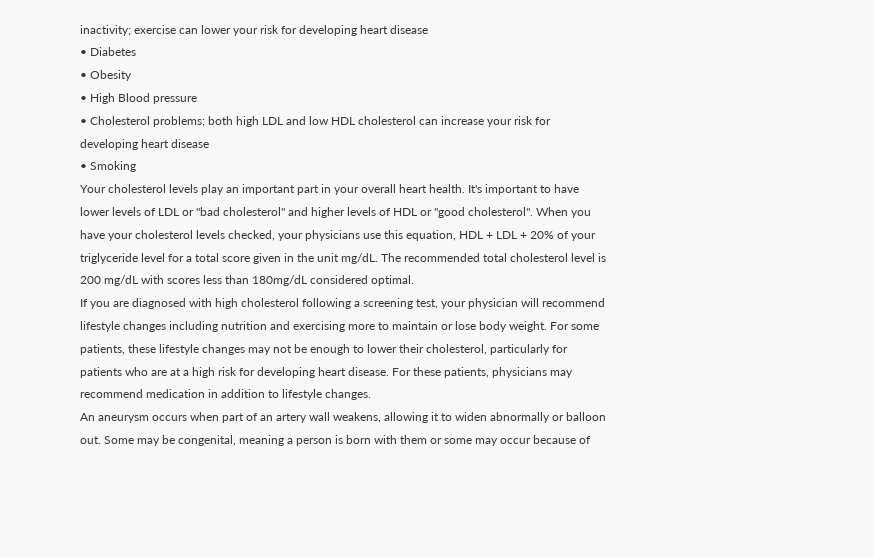inactivity; exercise can lower your risk for developing heart disease
• Diabetes
• Obesity
• High Blood pressure
• Cholesterol problems; both high LDL and low HDL cholesterol can increase your risk for developing heart disease
• Smoking
Your cholesterol levels play an important part in your overall heart health. It's important to have lower levels of LDL or "bad cholesterol" and higher levels of HDL or "good cholesterol". When you have your cholesterol levels checked, your physicians use this equation, HDL + LDL + 20% of your triglyceride level for a total score given in the unit mg/dL. The recommended total cholesterol level is 200 mg/dL with scores less than 180mg/dL considered optimal.
If you are diagnosed with high cholesterol following a screening test, your physician will recommend lifestyle changes including nutrition and exercising more to maintain or lose body weight. For some patients, these lifestyle changes may not be enough to lower their cholesterol, particularly for patients who are at a high risk for developing heart disease. For these patients, physicians may recommend medication in addition to lifestyle changes.
An aneurysm occurs when part of an artery wall weakens, allowing it to widen abnormally or balloon out. Some may be congenital, meaning a person is born with them or some may occur because of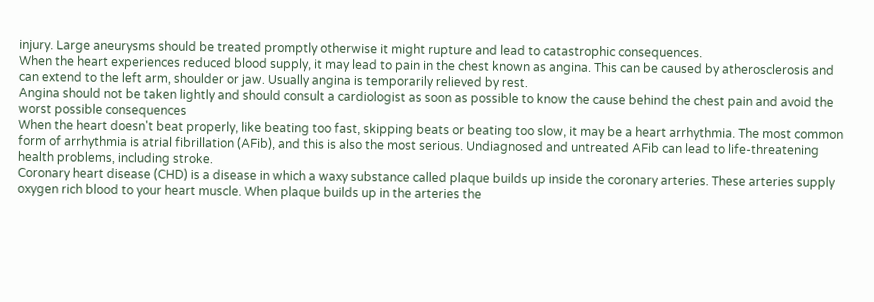injury. Large aneurysms should be treated promptly otherwise it might rupture and lead to catastrophic consequences.
When the heart experiences reduced blood supply, it may lead to pain in the chest known as angina. This can be caused by atherosclerosis and can extend to the left arm, shoulder or jaw. Usually angina is temporarily relieved by rest.
Angina should not be taken lightly and should consult a cardiologist as soon as possible to know the cause behind the chest pain and avoid the worst possible consequences
When the heart doesn't beat properly, like beating too fast, skipping beats or beating too slow, it may be a heart arrhythmia. The most common form of arrhythmia is atrial fibrillation (AFib), and this is also the most serious. Undiagnosed and untreated AFib can lead to life-threatening health problems, including stroke.
Coronary heart disease (CHD) is a disease in which a waxy substance called plaque builds up inside the coronary arteries. These arteries supply oxygen rich blood to your heart muscle. When plaque builds up in the arteries the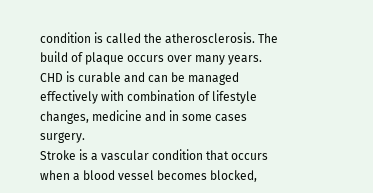condition is called the atherosclerosis. The build of plaque occurs over many years.
CHD is curable and can be managed effectively with combination of lifestyle changes, medicine and in some cases surgery.
Stroke is a vascular condition that occurs when a blood vessel becomes blocked,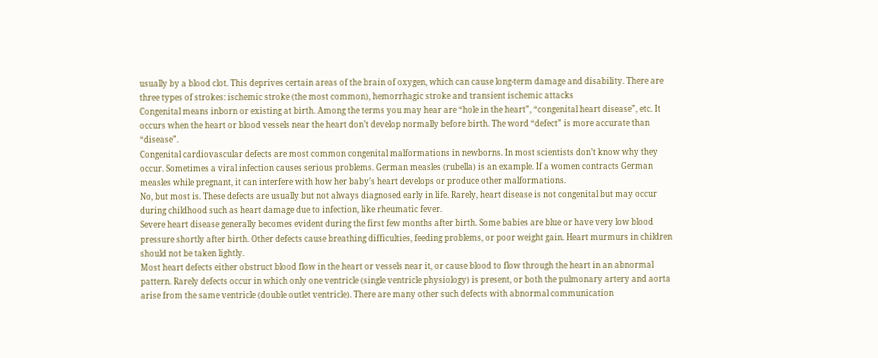usually by a blood clot. This deprives certain areas of the brain of oxygen, which can cause long-term damage and disability. There are three types of strokes: ischemic stroke (the most common), hemorrhagic stroke and transient ischemic attacks
Congenital means inborn or existing at birth. Among the terms you may hear are “hole in the heart”, “congenital heart disease”, etc. It occurs when the heart or blood vessels near the heart don’t develop normally before birth. The word “defect” is more accurate than “disease”.
Congenital cardiovascular defects are most common congenital malformations in newborns. In most scientists don’t know why they occur. Sometimes a viral infection causes serious problems. German measles (rubella) is an example. If a women contracts German measles while pregnant, it can interfere with how her baby’s heart develops or produce other malformations.
No, but most is. These defects are usually but not always diagnosed early in life. Rarely, heart disease is not congenital but may occur during childhood such as heart damage due to infection, like rheumatic fever.
Severe heart disease generally becomes evident during the first few months after birth. Some babies are blue or have very low blood pressure shortly after birth. Other defects cause breathing difficulties, feeding problems, or poor weight gain. Heart murmurs in children should not be taken lightly.
Most heart defects either obstruct blood flow in the heart or vessels near it, or cause blood to flow through the heart in an abnormal pattern. Rarely defects occur in which only one ventricle (single ventricle physiology) is present, or both the pulmonary artery and aorta arise from the same ventricle (double outlet ventricle). There are many other such defects with abnormal communication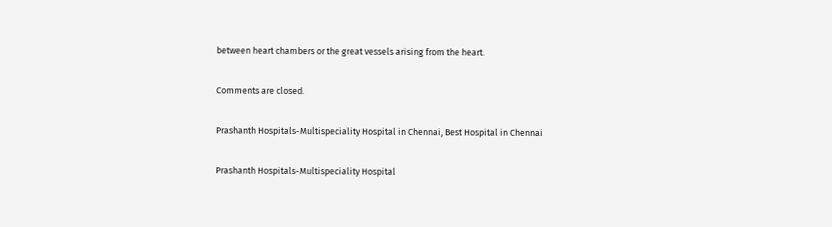between heart chambers or the great vessels arising from the heart.

Comments are closed.

Prashanth Hospitals-Multispeciality Hospital in Chennai, Best Hospital in Chennai

Prashanth Hospitals-Multispeciality Hospital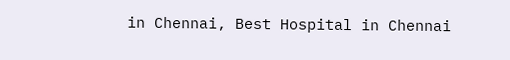in Chennai, Best Hospital in Chennai